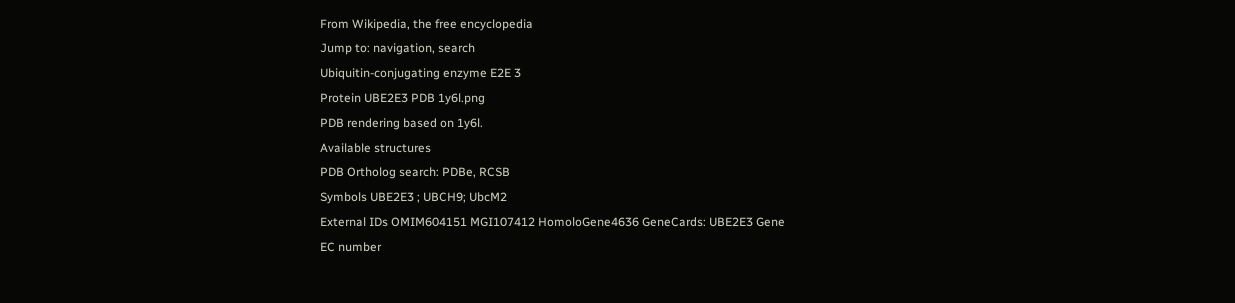From Wikipedia, the free encyclopedia
Jump to: navigation, search
Ubiquitin-conjugating enzyme E2E 3
Protein UBE2E3 PDB 1y6l.png
PDB rendering based on 1y6l.
Available structures
PDB Ortholog search: PDBe, RCSB
Symbols UBE2E3 ; UBCH9; UbcM2
External IDs OMIM604151 MGI107412 HomoloGene4636 GeneCards: UBE2E3 Gene
EC number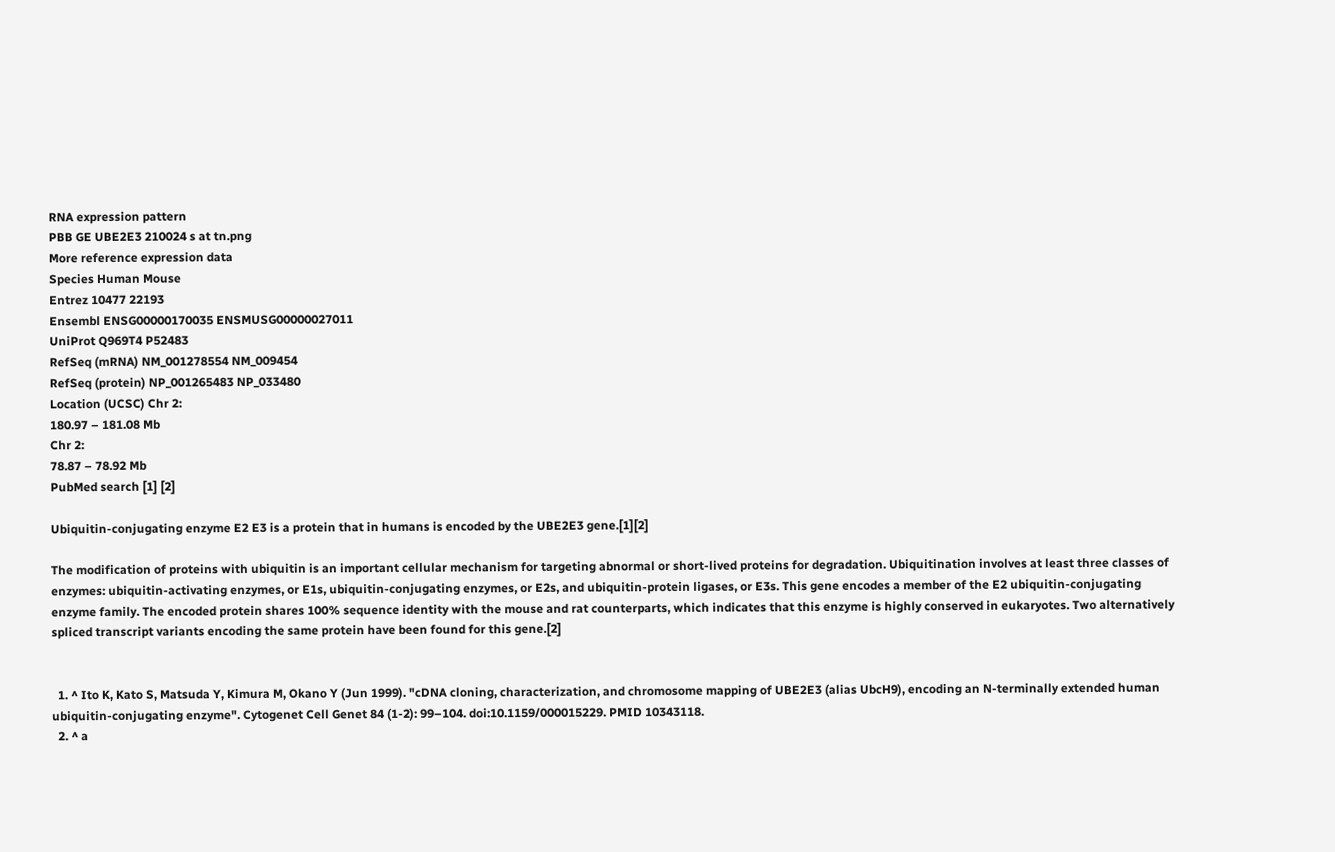RNA expression pattern
PBB GE UBE2E3 210024 s at tn.png
More reference expression data
Species Human Mouse
Entrez 10477 22193
Ensembl ENSG00000170035 ENSMUSG00000027011
UniProt Q969T4 P52483
RefSeq (mRNA) NM_001278554 NM_009454
RefSeq (protein) NP_001265483 NP_033480
Location (UCSC) Chr 2:
180.97 – 181.08 Mb
Chr 2:
78.87 – 78.92 Mb
PubMed search [1] [2]

Ubiquitin-conjugating enzyme E2 E3 is a protein that in humans is encoded by the UBE2E3 gene.[1][2]

The modification of proteins with ubiquitin is an important cellular mechanism for targeting abnormal or short-lived proteins for degradation. Ubiquitination involves at least three classes of enzymes: ubiquitin-activating enzymes, or E1s, ubiquitin-conjugating enzymes, or E2s, and ubiquitin-protein ligases, or E3s. This gene encodes a member of the E2 ubiquitin-conjugating enzyme family. The encoded protein shares 100% sequence identity with the mouse and rat counterparts, which indicates that this enzyme is highly conserved in eukaryotes. Two alternatively spliced transcript variants encoding the same protein have been found for this gene.[2]


  1. ^ Ito K, Kato S, Matsuda Y, Kimura M, Okano Y (Jun 1999). "cDNA cloning, characterization, and chromosome mapping of UBE2E3 (alias UbcH9), encoding an N-terminally extended human ubiquitin-conjugating enzyme". Cytogenet Cell Genet 84 (1-2): 99–104. doi:10.1159/000015229. PMID 10343118.
  2. ^ a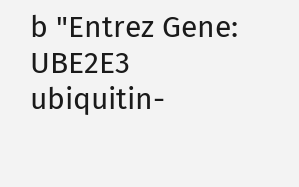b "Entrez Gene: UBE2E3 ubiquitin-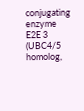conjugating enzyme E2E 3 (UBC4/5 homolog,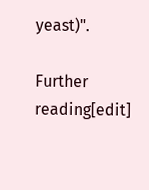yeast)".

Further reading[edit]